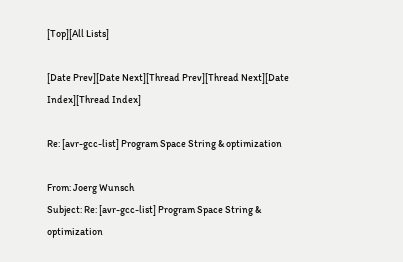[Top][All Lists]

[Date Prev][Date Next][Thread Prev][Thread Next][Date Index][Thread Index]

Re: [avr-gcc-list] Program Space String & optimization

From: Joerg Wunsch
Subject: Re: [avr-gcc-list] Program Space String & optimization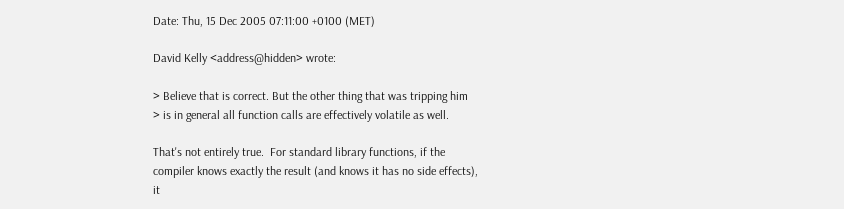Date: Thu, 15 Dec 2005 07:11:00 +0100 (MET)

David Kelly <address@hidden> wrote:

> Believe that is correct. But the other thing that was tripping him
> is in general all function calls are effectively volatile as well.

That's not entirely true.  For standard library functions, if the
compiler knows exactly the result (and knows it has no side effects),
it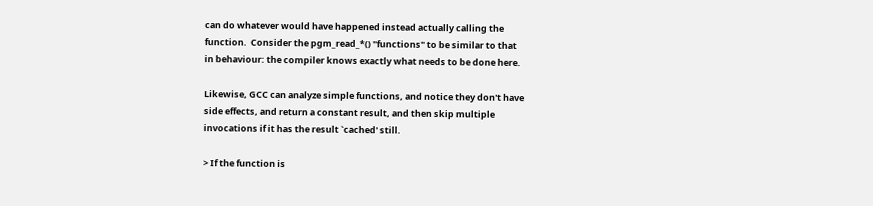can do whatever would have happened instead actually calling the
function.  Consider the pgm_read_*() "functions" to be similar to that
in behaviour: the compiler knows exactly what needs to be done here.

Likewise, GCC can analyze simple functions, and notice they don't have
side effects, and return a constant result, and then skip multiple
invocations if it has the result `cached' still.

> If the function is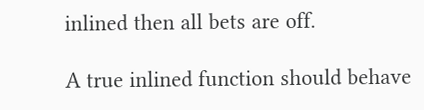inlined then all bets are off.

A true inlined function should behave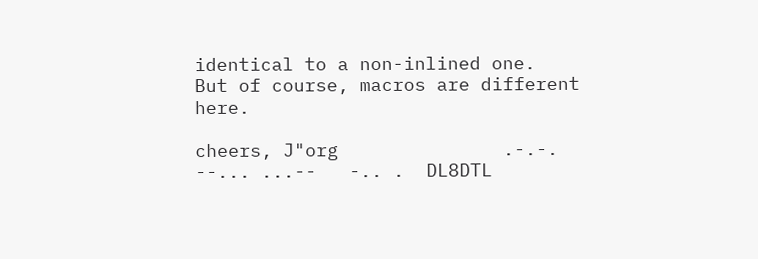identical to a non-inlined one.
But of course, macros are different here.

cheers, J"org               .-.-.   --... ...--   -.. .  DL8DTL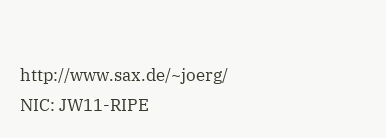http://www.sax.de/~joerg/                        NIC: JW11-RIPE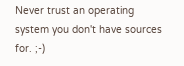Never trust an operating system you don't have sources for. ;-)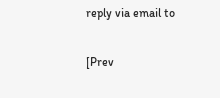reply via email to

[Prev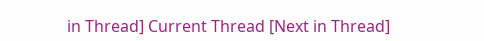in Thread] Current Thread [Next in Thread]